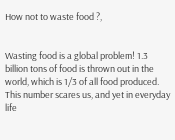How not to waste food ?,


Wasting food is a global problem! 1.3 billion tons of food is thrown out in the world, which is 1/3 of all food produced. This number scares us, and yet in everyday life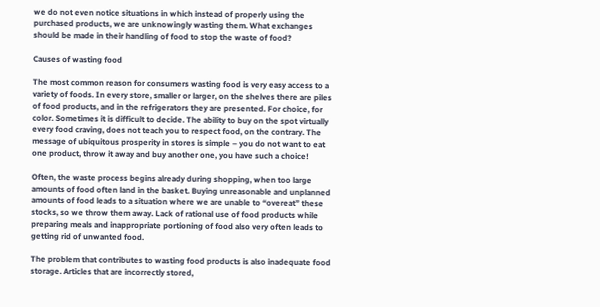we do not even notice situations in which instead of properly using the purchased products, we are unknowingly wasting them. What exchanges should be made in their handling of food to stop the waste of food?

Causes of wasting food

The most common reason for consumers wasting food is very easy access to a variety of foods. In every store, smaller or larger, on the shelves there are piles of food products, and in the refrigerators they are presented. For choice, for color. Sometimes it is difficult to decide. The ability to buy on the spot virtually every food craving, does not teach you to respect food, on the contrary. The message of ubiquitous prosperity in stores is simple – you do not want to eat one product, throw it away and buy another one, you have such a choice!

Often, the waste process begins already during shopping, when too large amounts of food often land in the basket. Buying unreasonable and unplanned amounts of food leads to a situation where we are unable to “overeat” these stocks, so we throw them away. Lack of rational use of food products while preparing meals and inappropriate portioning of food also very often leads to getting rid of unwanted food.

The problem that contributes to wasting food products is also inadequate food storage. Articles that are incorrectly stored,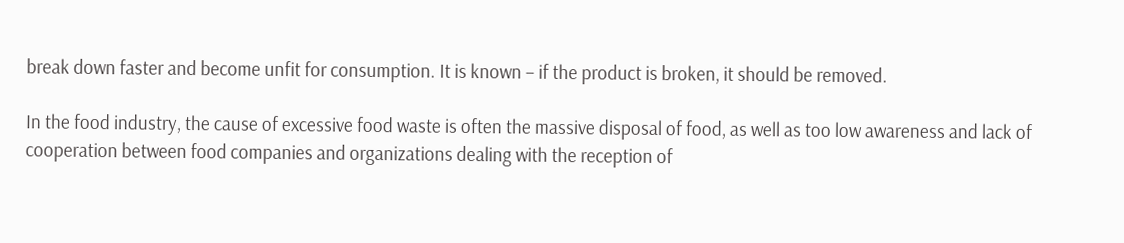break down faster and become unfit for consumption. It is known – if the product is broken, it should be removed.

In the food industry, the cause of excessive food waste is often the massive disposal of food, as well as too low awareness and lack of cooperation between food companies and organizations dealing with the reception of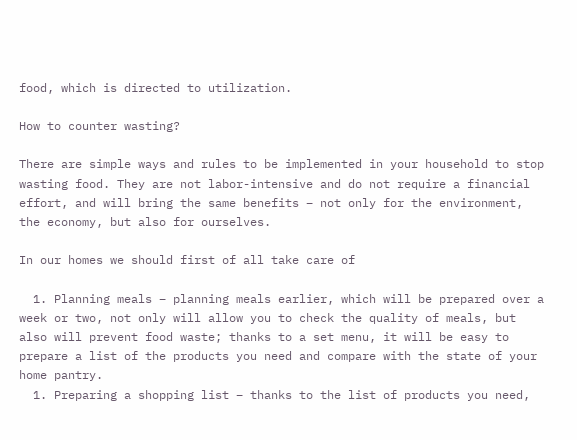food, which is directed to utilization.

How to counter wasting?

There are simple ways and rules to be implemented in your household to stop wasting food. They are not labor-intensive and do not require a financial effort, and will bring the same benefits – not only for the environment, the economy, but also for ourselves.

In our homes we should first of all take care of

  1. Planning meals – planning meals earlier, which will be prepared over a week or two, not only will allow you to check the quality of meals, but also will prevent food waste; thanks to a set menu, it will be easy to prepare a list of the products you need and compare with the state of your home pantry.
  1. Preparing a shopping list – thanks to the list of products you need,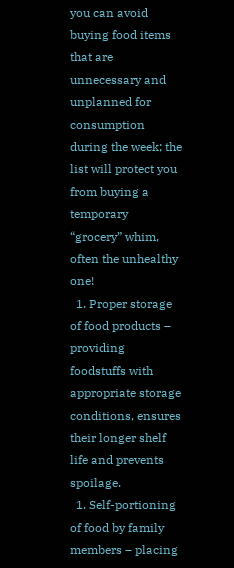you can avoid buying food items that are unnecessary and unplanned for consumption during the week; the list will protect you from buying a temporary “grocery” whim, often the unhealthy one!
  1. Proper storage of food products – providing foodstuffs with appropriate storage conditions, ensures their longer shelf life and prevents spoilage.
  1. Self-portioning of food by family members – placing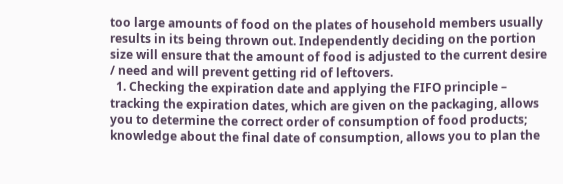too large amounts of food on the plates of household members usually results in its being thrown out. Independently deciding on the portion size will ensure that the amount of food is adjusted to the current desire / need and will prevent getting rid of leftovers.
  1. Checking the expiration date and applying the FIFO principle – tracking the expiration dates, which are given on the packaging, allows you to determine the correct order of consumption of food products; knowledge about the final date of consumption, allows you to plan the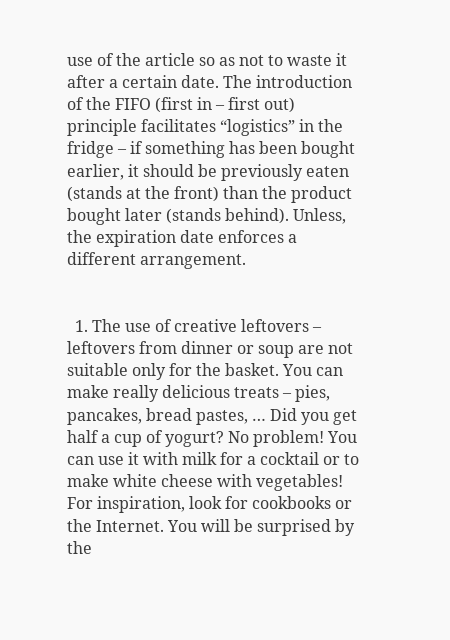use of the article so as not to waste it after a certain date. The introduction of the FIFO (first in – first out) principle facilitates “logistics” in the fridge – if something has been bought earlier, it should be previously eaten (stands at the front) than the product bought later (stands behind). Unless, the expiration date enforces a different arrangement.


  1. The use of creative leftovers – leftovers from dinner or soup are not suitable only for the basket. You can make really delicious treats – pies, pancakes, bread pastes, … Did you get half a cup of yogurt? No problem! You can use it with milk for a cocktail or to make white cheese with vegetables! For inspiration, look for cookbooks or the Internet. You will be surprised by the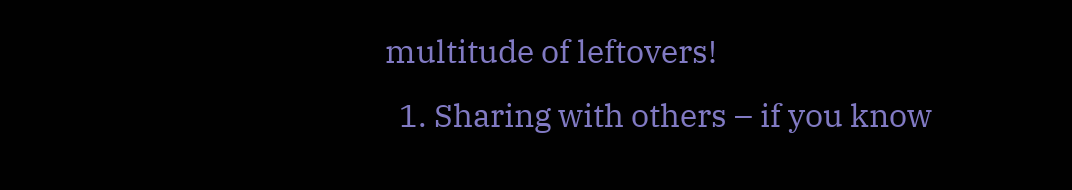multitude of leftovers!
  1. Sharing with others – if you know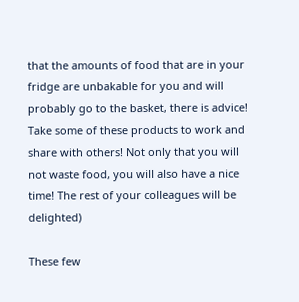that the amounts of food that are in your fridge are unbakable for you and will probably go to the basket, there is advice! Take some of these products to work and share with others! Not only that you will not waste food, you will also have a nice time! The rest of your colleagues will be delighted)

These few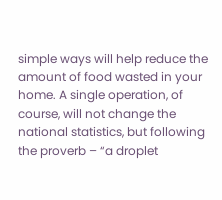simple ways will help reduce the amount of food wasted in your home. A single operation, of course, will not change the national statistics, but following the proverb – “a droplet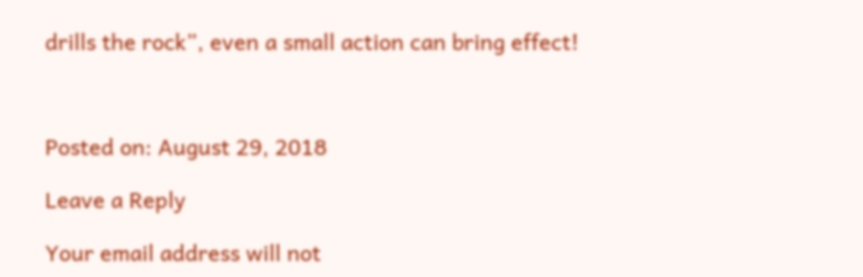drills the rock”, even a small action can bring effect!



Posted on: August 29, 2018

Leave a Reply

Your email address will not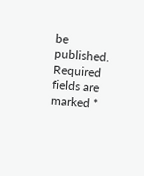be published. Required fields are marked *